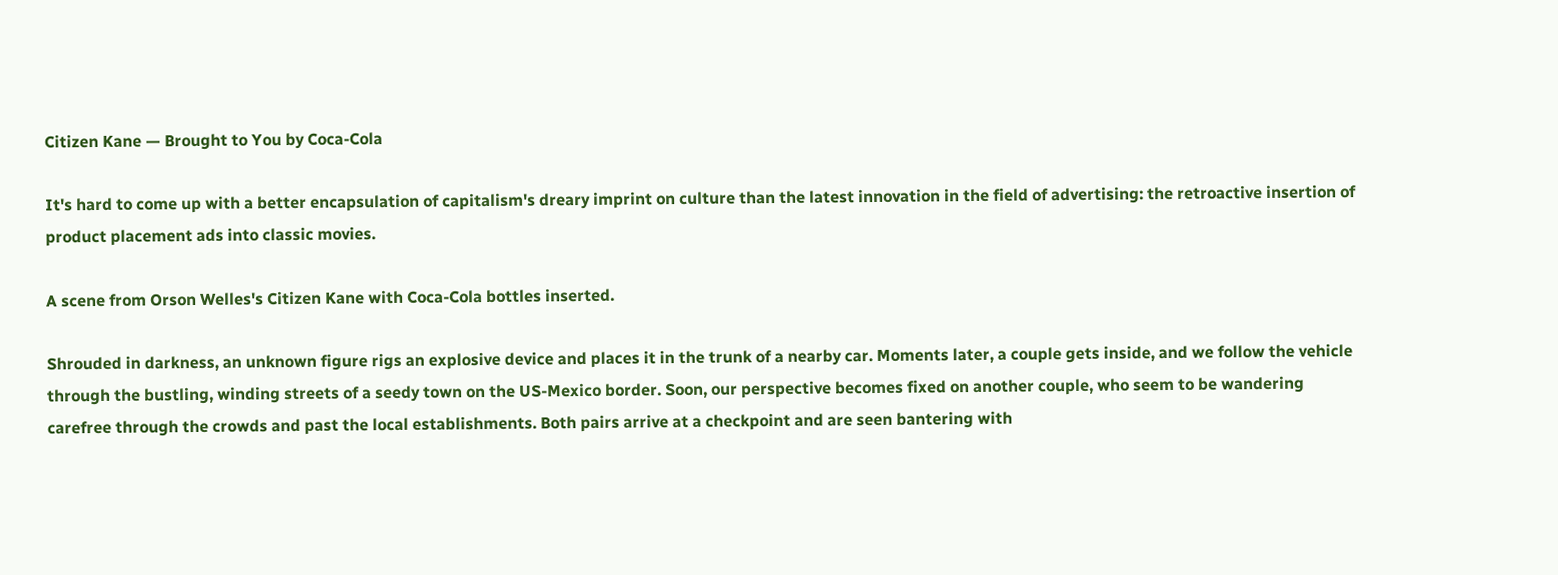Citizen Kane — Brought to You by Coca-Cola

It's hard to come up with a better encapsulation of capitalism's dreary imprint on culture than the latest innovation in the field of advertising: the retroactive insertion of product placement ads into classic movies.

A scene from Orson Welles's Citizen Kane with Coca-Cola bottles inserted.

Shrouded in darkness, an unknown figure rigs an explosive device and places it in the trunk of a nearby car. Moments later, a couple gets inside, and we follow the vehicle through the bustling, winding streets of a seedy town on the US-Mexico border. Soon, our perspective becomes fixed on another couple, who seem to be wandering carefree through the crowds and past the local establishments. Both pairs arrive at a checkpoint and are seen bantering with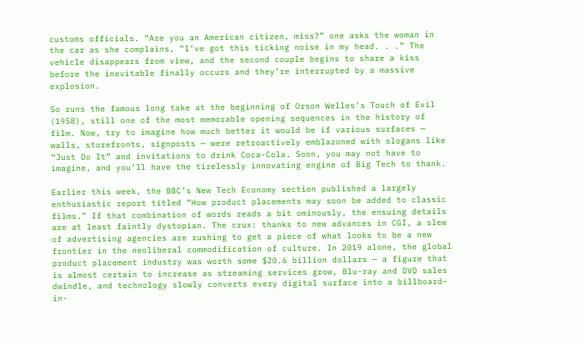customs officials. “Are you an American citizen, miss?” one asks the woman in the car as she complains, “I’ve got this ticking noise in my head. . .” The vehicle disappears from view, and the second couple begins to share a kiss before the inevitable finally occurs and they’re interrupted by a massive explosion.

So runs the famous long take at the beginning of Orson Welles’s Touch of Evil (1958), still one of the most memorable opening sequences in the history of film. Now, try to imagine how much better it would be if various surfaces — walls, storefronts, signposts — were retroactively emblazoned with slogans like “Just Do It” and invitations to drink Coca-Cola. Soon, you may not have to imagine, and you’ll have the tirelessly innovating engine of Big Tech to thank.

Earlier this week, the BBC’s New Tech Economy section published a largely enthusiastic report titled “How product placements may soon be added to classic films.” If that combination of words reads a bit ominously, the ensuing details are at least faintly dystopian. The crux: thanks to new advances in CGI, a slew of advertising agencies are rushing to get a piece of what looks to be a new frontier in the neoliberal commodification of culture. In 2019 alone, the global product placement industry was worth some $20.6 billion dollars — a figure that is almost certain to increase as streaming services grow, Blu-ray and DVD sales dwindle, and technology slowly converts every digital surface into a billboard-in-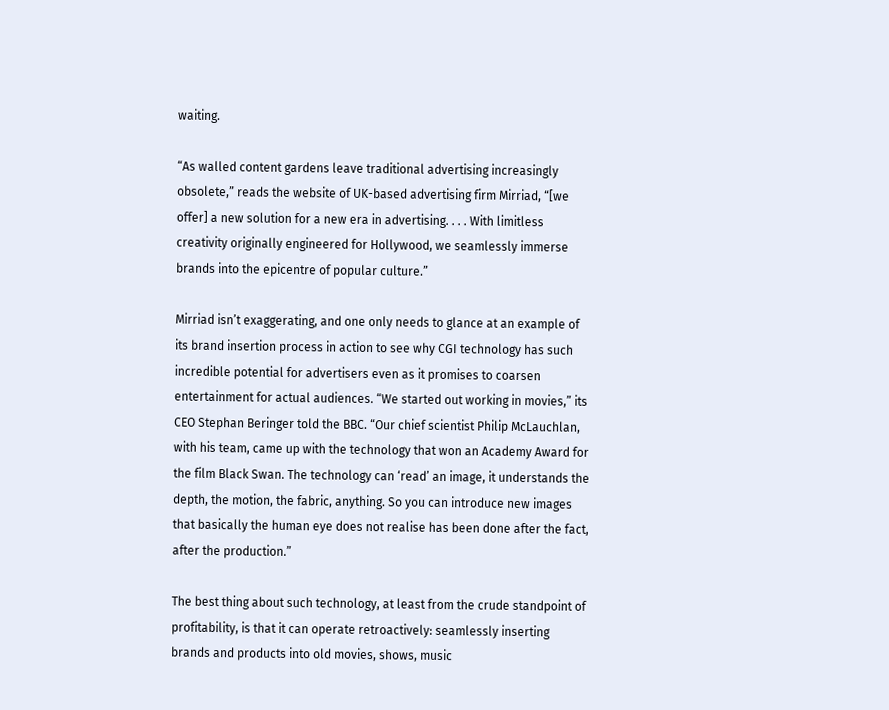waiting.

“As walled content gardens leave traditional advertising increasingly obsolete,” reads the website of UK-based advertising firm Mirriad, “[we offer] a new solution for a new era in advertising. . . . With limitless creativity originally engineered for Hollywood, we seamlessly immerse brands into the epicentre of popular culture.”

Mirriad isn’t exaggerating, and one only needs to glance at an example of its brand insertion process in action to see why CGI technology has such incredible potential for advertisers even as it promises to coarsen entertainment for actual audiences. “We started out working in movies,” its CEO Stephan Beringer told the BBC. “Our chief scientist Philip McLauchlan, with his team, came up with the technology that won an Academy Award for the film Black Swan. The technology can ‘read’ an image, it understands the depth, the motion, the fabric, anything. So you can introduce new images that basically the human eye does not realise has been done after the fact, after the production.”

The best thing about such technology, at least from the crude standpoint of profitability, is that it can operate retroactively: seamlessly inserting brands and products into old movies, shows, music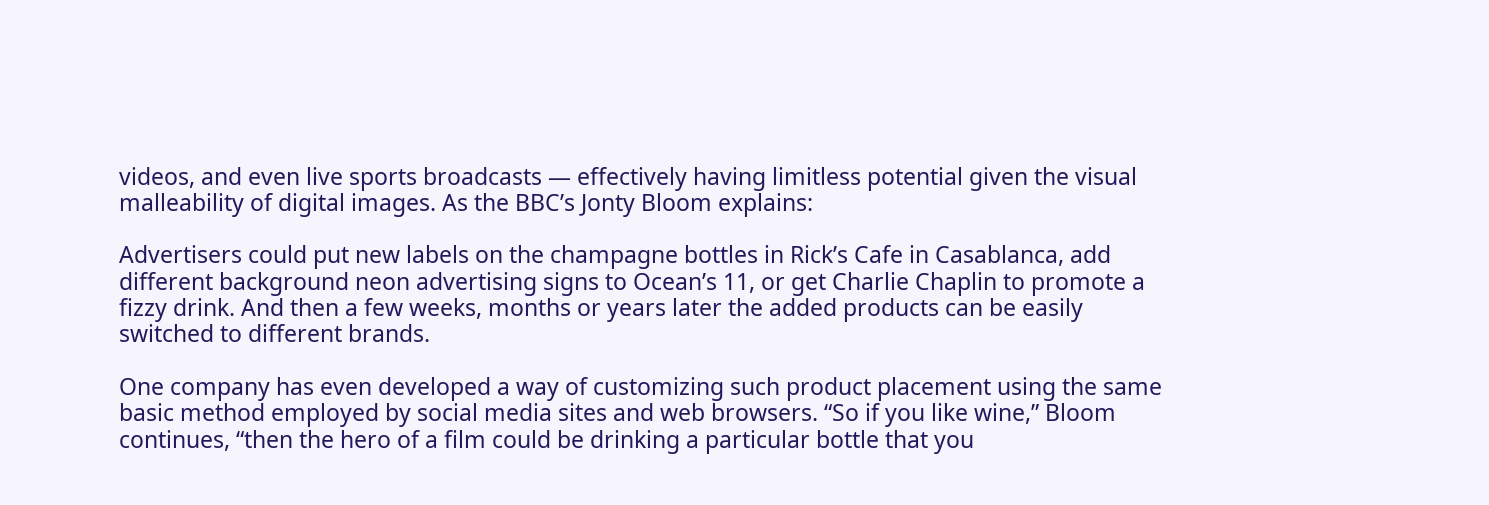videos, and even live sports broadcasts — effectively having limitless potential given the visual malleability of digital images. As the BBC’s Jonty Bloom explains:

Advertisers could put new labels on the champagne bottles in Rick’s Cafe in Casablanca, add different background neon advertising signs to Ocean’s 11, or get Charlie Chaplin to promote a fizzy drink. And then a few weeks, months or years later the added products can be easily switched to different brands.

One company has even developed a way of customizing such product placement using the same basic method employed by social media sites and web browsers. “So if you like wine,” Bloom continues, “then the hero of a film could be drinking a particular bottle that you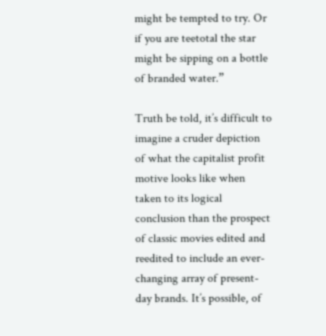might be tempted to try. Or if you are teetotal the star might be sipping on a bottle of branded water.”

Truth be told, it’s difficult to imagine a cruder depiction of what the capitalist profit motive looks like when taken to its logical conclusion than the prospect of classic movies edited and reedited to include an ever-changing array of present-day brands. It’s possible, of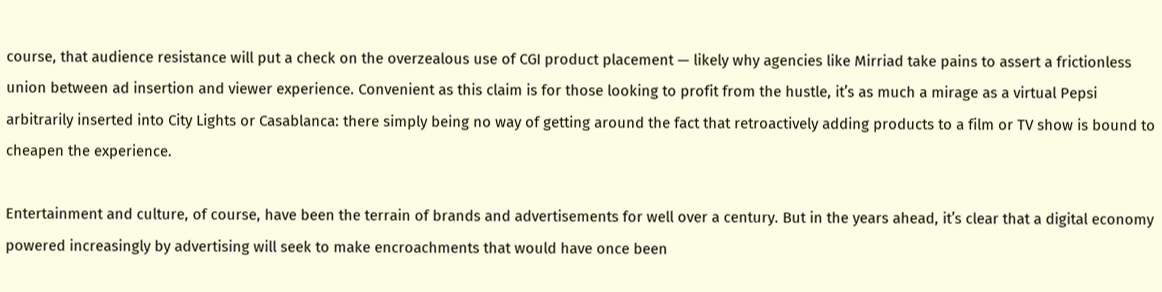course, that audience resistance will put a check on the overzealous use of CGI product placement — likely why agencies like Mirriad take pains to assert a frictionless union between ad insertion and viewer experience. Convenient as this claim is for those looking to profit from the hustle, it’s as much a mirage as a virtual Pepsi arbitrarily inserted into City Lights or Casablanca: there simply being no way of getting around the fact that retroactively adding products to a film or TV show is bound to cheapen the experience.

Entertainment and culture, of course, have been the terrain of brands and advertisements for well over a century. But in the years ahead, it’s clear that a digital economy powered increasingly by advertising will seek to make encroachments that would have once been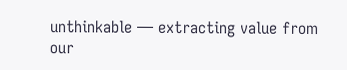unthinkable — extracting value from our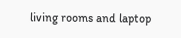living rooms and laptop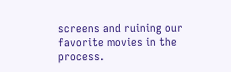screens and ruining our favorite movies in the process.